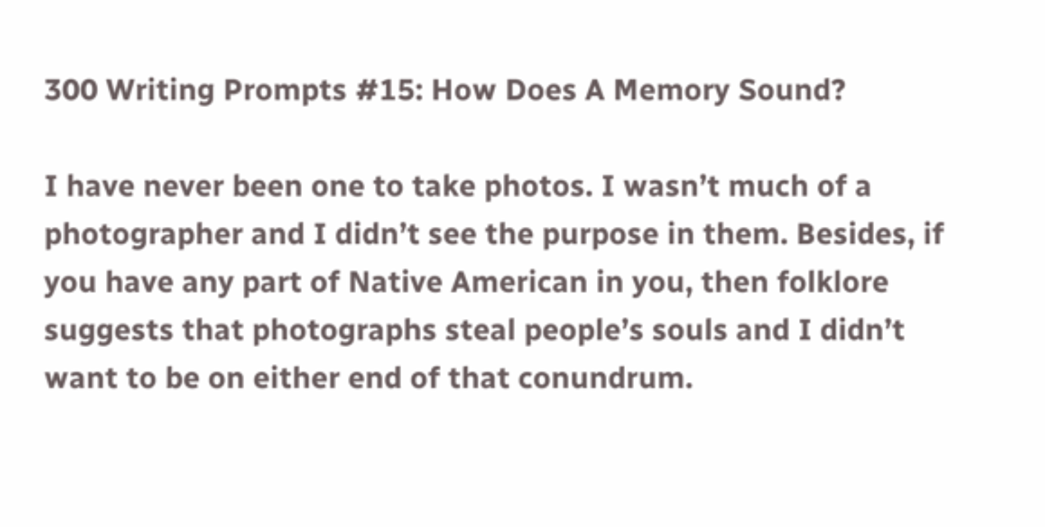300 Writing Prompts #15: How Does A Memory Sound?

I have never been one to take photos. I wasn’t much of a photographer and I didn’t see the purpose in them. Besides, if you have any part of Native American in you, then folklore suggests that photographs steal people’s souls and I didn’t want to be on either end of that conundrum.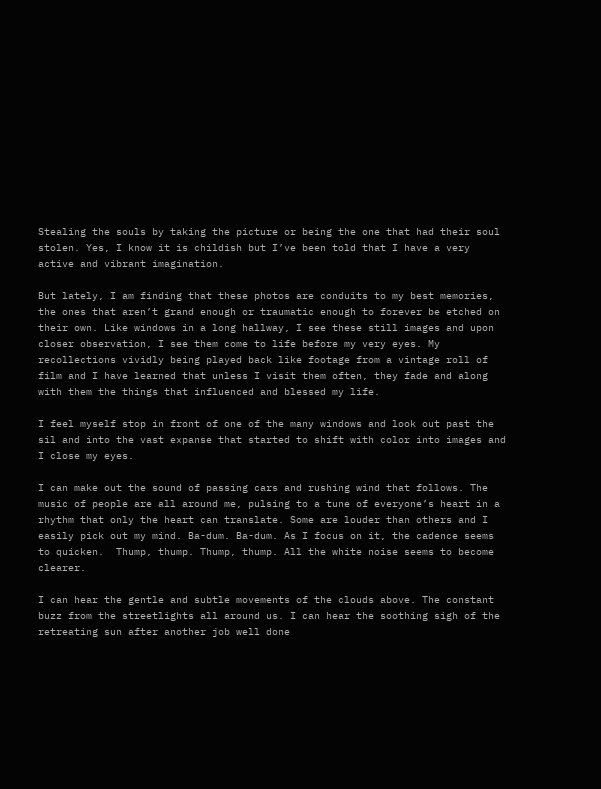Stealing the souls by taking the picture or being the one that had their soul stolen. Yes, I know it is childish but I’ve been told that I have a very active and vibrant imagination.

But lately, I am finding that these photos are conduits to my best memories, the ones that aren’t grand enough or traumatic enough to forever be etched on their own. Like windows in a long hallway, I see these still images and upon closer observation, I see them come to life before my very eyes. My recollections vividly being played back like footage from a vintage roll of film and I have learned that unless I visit them often, they fade and along with them the things that influenced and blessed my life.

I feel myself stop in front of one of the many windows and look out past the sil and into the vast expanse that started to shift with color into images and I close my eyes.

I can make out the sound of passing cars and rushing wind that follows. The music of people are all around me, pulsing to a tune of everyone’s heart in a rhythm that only the heart can translate. Some are louder than others and I easily pick out my mind. Ba-dum. Ba-dum. As I focus on it, the cadence seems to quicken.  Thump, thump. Thump, thump. All the white noise seems to become clearer.

I can hear the gentle and subtle movements of the clouds above. The constant buzz from the streetlights all around us. I can hear the soothing sigh of the retreating sun after another job well done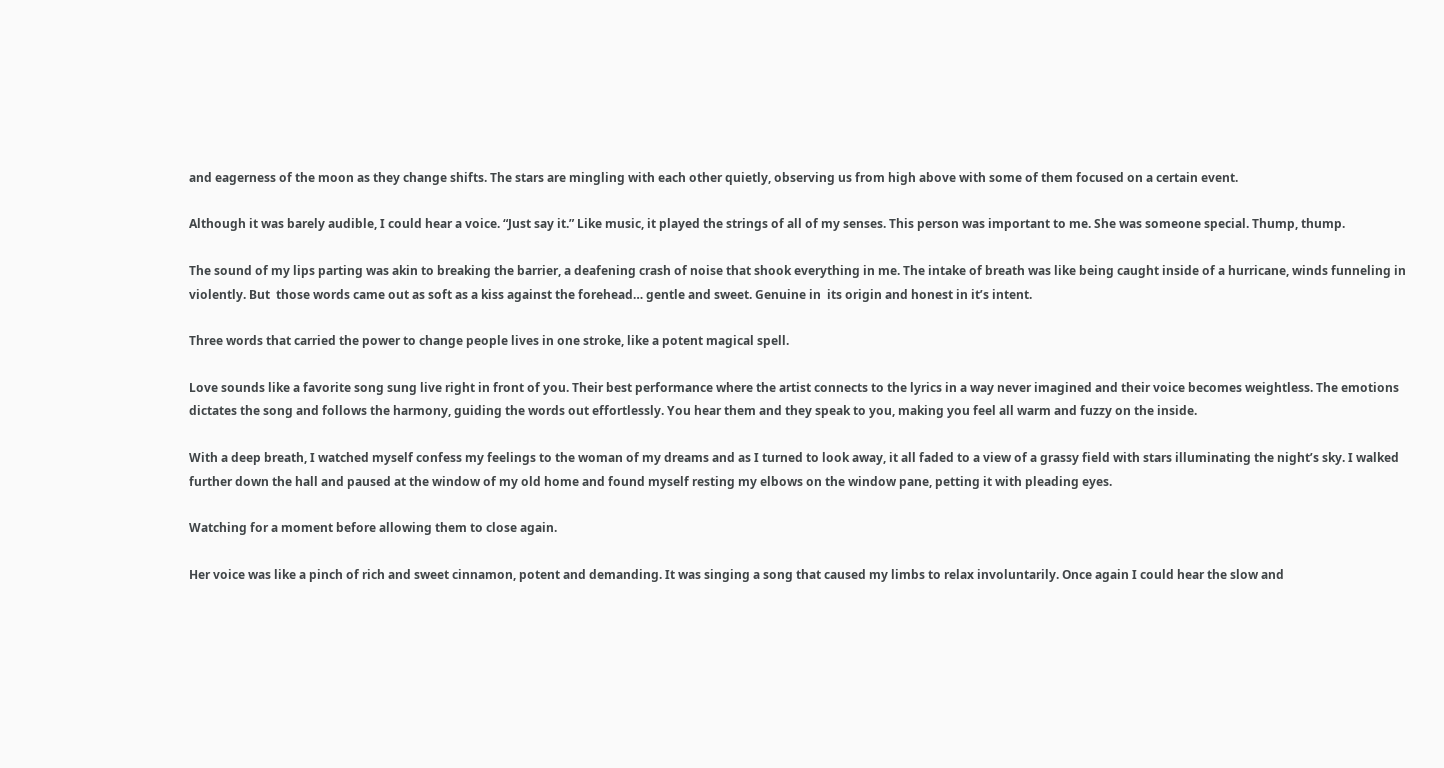and eagerness of the moon as they change shifts. The stars are mingling with each other quietly, observing us from high above with some of them focused on a certain event.

Although it was barely audible, I could hear a voice. “Just say it.” Like music, it played the strings of all of my senses. This person was important to me. She was someone special. Thump, thump.

The sound of my lips parting was akin to breaking the barrier, a deafening crash of noise that shook everything in me. The intake of breath was like being caught inside of a hurricane, winds funneling in violently. But  those words came out as soft as a kiss against the forehead… gentle and sweet. Genuine in  its origin and honest in it’s intent.

Three words that carried the power to change people lives in one stroke, like a potent magical spell.

Love sounds like a favorite song sung live right in front of you. Their best performance where the artist connects to the lyrics in a way never imagined and their voice becomes weightless. The emotions dictates the song and follows the harmony, guiding the words out effortlessly. You hear them and they speak to you, making you feel all warm and fuzzy on the inside.

With a deep breath, I watched myself confess my feelings to the woman of my dreams and as I turned to look away, it all faded to a view of a grassy field with stars illuminating the night’s sky. I walked further down the hall and paused at the window of my old home and found myself resting my elbows on the window pane, petting it with pleading eyes.

Watching for a moment before allowing them to close again.

Her voice was like a pinch of rich and sweet cinnamon, potent and demanding. It was singing a song that caused my limbs to relax involuntarily. Once again I could hear the slow and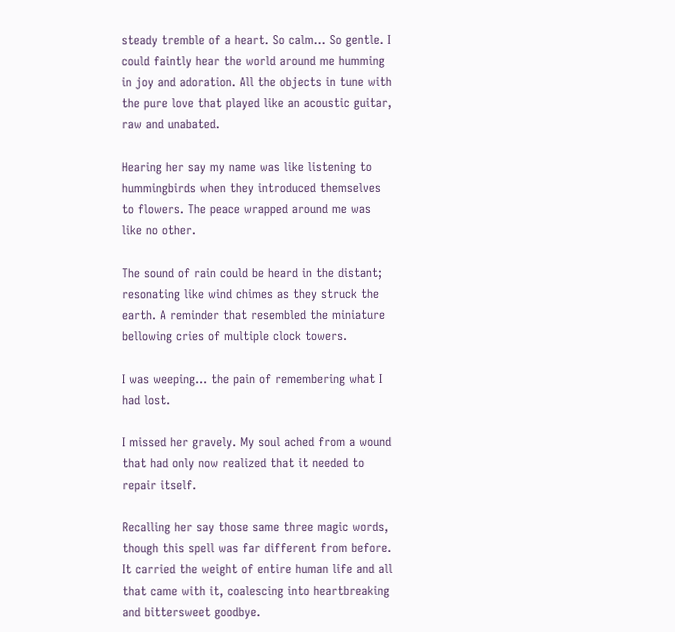steady tremble of a heart. So calm… So gentle. I could faintly hear the world around me humming in joy and adoration. All the objects in tune with the pure love that played like an acoustic guitar, raw and unabated.

Hearing her say my name was like listening to hummingbirds when they introduced themselves to flowers. The peace wrapped around me was like no other.

The sound of rain could be heard in the distant; resonating like wind chimes as they struck the earth. A reminder that resembled the miniature bellowing cries of multiple clock towers.

I was weeping… the pain of remembering what I had lost.

I missed her gravely. My soul ached from a wound that had only now realized that it needed to repair itself.

Recalling her say those same three magic words, though this spell was far different from before. It carried the weight of entire human life and all that came with it, coalescing into heartbreaking and bittersweet goodbye.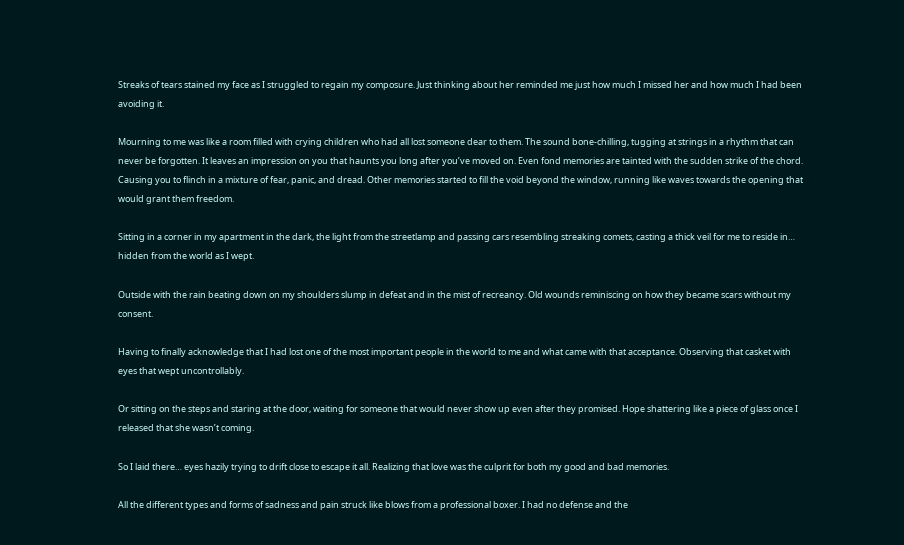Streaks of tears stained my face as I struggled to regain my composure. Just thinking about her reminded me just how much I missed her and how much I had been avoiding it.

Mourning to me was like a room filled with crying children who had all lost someone dear to them. The sound bone-chilling, tugging at strings in a rhythm that can never be forgotten. It leaves an impression on you that haunts you long after you’ve moved on. Even fond memories are tainted with the sudden strike of the chord. Causing you to flinch in a mixture of fear, panic, and dread. Other memories started to fill the void beyond the window, running like waves towards the opening that would grant them freedom.

Sitting in a corner in my apartment in the dark, the light from the streetlamp and passing cars resembling streaking comets, casting a thick veil for me to reside in… hidden from the world as I wept.

Outside with the rain beating down on my shoulders slump in defeat and in the mist of recreancy. Old wounds reminiscing on how they became scars without my consent.

Having to finally acknowledge that I had lost one of the most important people in the world to me and what came with that acceptance. Observing that casket with eyes that wept uncontrollably.

Or sitting on the steps and staring at the door, waiting for someone that would never show up even after they promised. Hope shattering like a piece of glass once I released that she wasn’t coming.

So I laid there… eyes hazily trying to drift close to escape it all. Realizing that love was the culprit for both my good and bad memories.

All the different types and forms of sadness and pain struck like blows from a professional boxer. I had no defense and the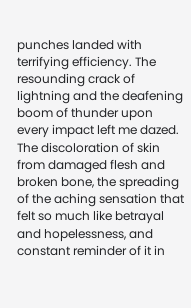punches landed with terrifying efficiency. The resounding crack of lightning and the deafening boom of thunder upon every impact left me dazed. The discoloration of skin from damaged flesh and broken bone, the spreading of the aching sensation that felt so much like betrayal and hopelessness, and constant reminder of it in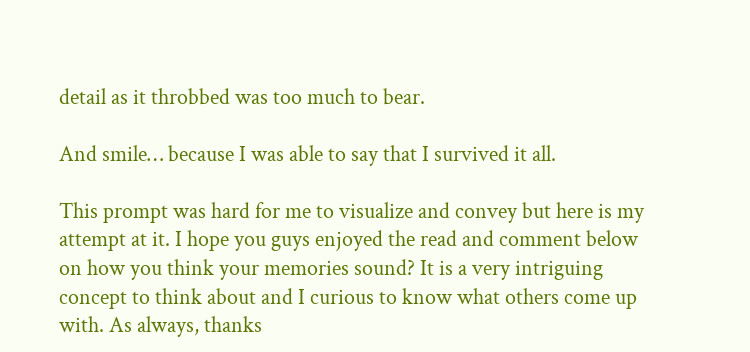detail as it throbbed was too much to bear.

And smile… because I was able to say that I survived it all.

This prompt was hard for me to visualize and convey but here is my attempt at it. I hope you guys enjoyed the read and comment below on how you think your memories sound? It is a very intriguing concept to think about and I curious to know what others come up with. As always, thanks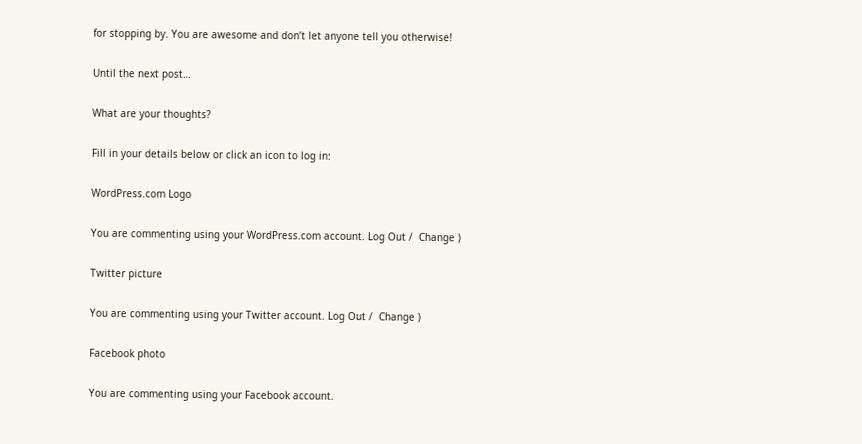for stopping by. You are awesome and don’t let anyone tell you otherwise!

Until the next post…

What are your thoughts?

Fill in your details below or click an icon to log in:

WordPress.com Logo

You are commenting using your WordPress.com account. Log Out /  Change )

Twitter picture

You are commenting using your Twitter account. Log Out /  Change )

Facebook photo

You are commenting using your Facebook account.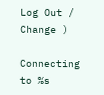Log Out /  Change )

Connecting to %s